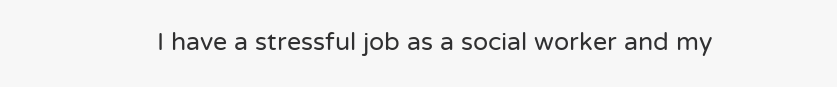I have a stressful job as a social worker and my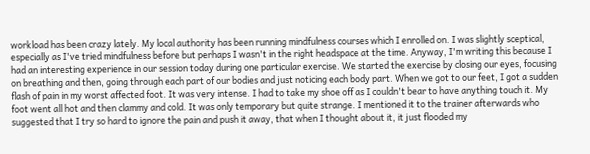workload has been crazy lately. My local authority has been running mindfulness courses which I enrolled on. I was slightly sceptical, especially as I've tried mindfulness before but perhaps I wasn't in the right headspace at the time. Anyway, I'm writing this because I had an interesting experience in our session today during one particular exercise. We started the exercise by closing our eyes, focusing on breathing and then, going through each part of our bodies and just noticing each body part. When we got to our feet, I got a sudden flash of pain in my worst affected foot. It was very intense. I had to take my shoe off as I couldn't bear to have anything touch it. My foot went all hot and then clammy and cold. It was only temporary but quite strange. I mentioned it to the trainer afterwards who suggested that I try so hard to ignore the pain and push it away, that when I thought about it, it just flooded my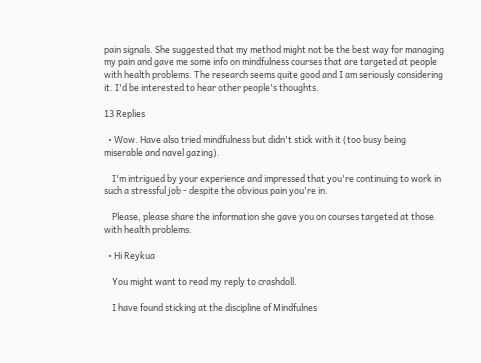pain signals. She suggested that my method might not be the best way for managing my pain and gave me some info on mindfulness courses that are targeted at people with health problems. The research seems quite good and I am seriously considering it. I'd be interested to hear other people's thoughts.

13 Replies

  • Wow. Have also tried mindfulness but didn't stick with it (too busy being miserable and navel gazing).

    I'm intrigued by your experience and impressed that you're continuing to work in such a stressful job - despite the obvious pain you're in.

    Please, please share the information she gave you on courses targeted at those with health problems.

  • Hi Reykua

    You might want to read my reply to crashdoll.

    I have found sticking at the discipline of Mindfulnes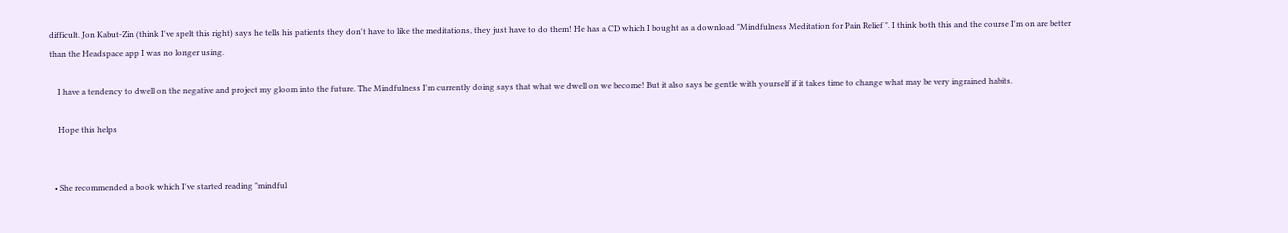difficult. Jon Kabut-Zin (think I've spelt this right) says he tells his patients they don't have to like the meditations, they just have to do them! He has a CD which I bought as a download "Mindfulness Meditation for Pain Relief ". I think both this and the course I'm on are better than the Headspace app I was no longer using.

    I have a tendency to dwell on the negative and project my gloom into the future. The Mindfulness I'm currently doing says that what we dwell on we become! But it also says be gentle with yourself if it takes time to change what may be very ingrained habits.

    Hope this helps


  • She recommended a book which I've started reading "mindful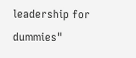leadership for dummies"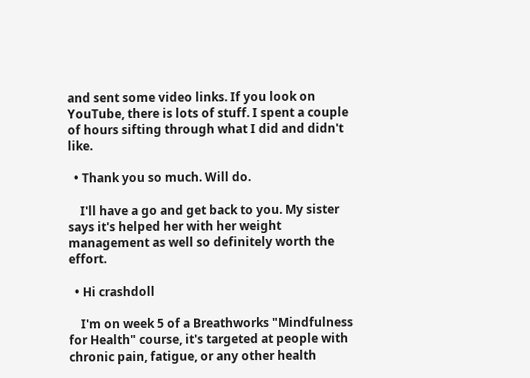and sent some video links. If you look on YouTube, there is lots of stuff. I spent a couple of hours sifting through what I did and didn't like.

  • Thank you so much. Will do.

    I'll have a go and get back to you. My sister says it's helped her with her weight management as well so definitely worth the effort.

  • Hi crashdoll

    I'm on week 5 of a Breathworks "Mindfulness for Health" course, it's targeted at people with chronic pain, fatigue, or any other health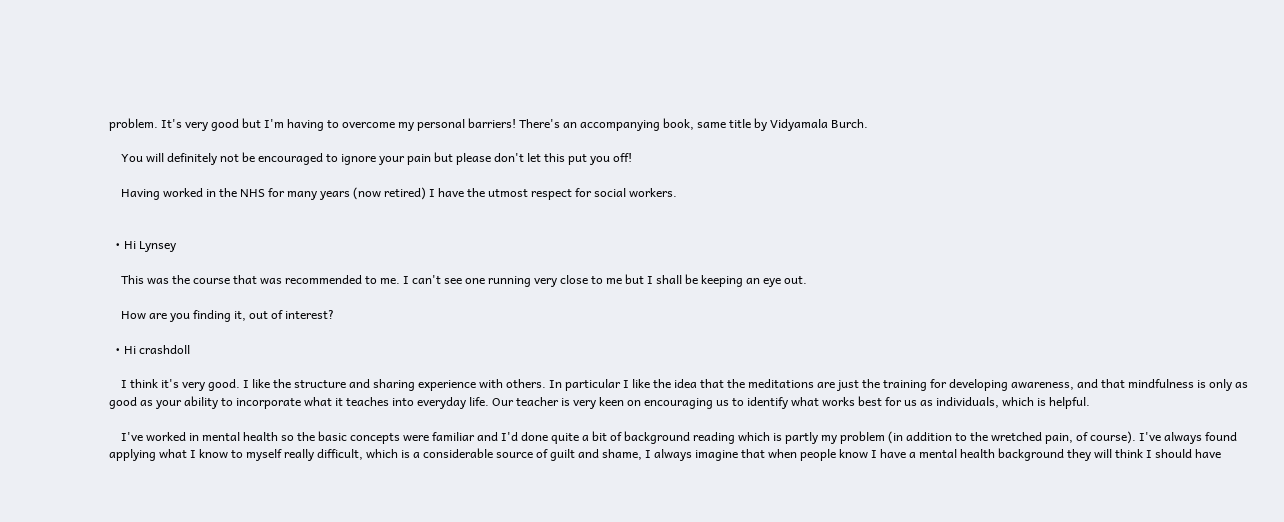problem. It's very good but I'm having to overcome my personal barriers! There's an accompanying book, same title by Vidyamala Burch.

    You will definitely not be encouraged to ignore your pain but please don't let this put you off!

    Having worked in the NHS for many years (now retired) I have the utmost respect for social workers.


  • Hi Lynsey

    This was the course that was recommended to me. I can't see one running very close to me but I shall be keeping an eye out.

    How are you finding it, out of interest?

  • Hi crashdoll

    I think it's very good. I like the structure and sharing experience with others. In particular I like the idea that the meditations are just the training for developing awareness, and that mindfulness is only as good as your ability to incorporate what it teaches into everyday life. Our teacher is very keen on encouraging us to identify what works best for us as individuals, which is helpful.

    I've worked in mental health so the basic concepts were familiar and I'd done quite a bit of background reading which is partly my problem (in addition to the wretched pain, of course). I've always found applying what I know to myself really difficult, which is a considerable source of guilt and shame, I always imagine that when people know I have a mental health background they will think I should have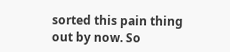sorted this pain thing out by now. So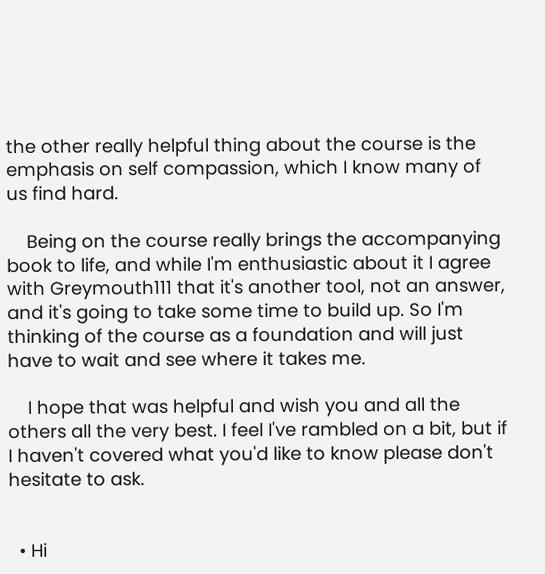the other really helpful thing about the course is the emphasis on self compassion, which I know many of us find hard.

    Being on the course really brings the accompanying book to life, and while I'm enthusiastic about it I agree with Greymouth111 that it's another tool, not an answer, and it's going to take some time to build up. So I'm thinking of the course as a foundation and will just have to wait and see where it takes me.

    I hope that was helpful and wish you and all the others all the very best. I feel I've rambled on a bit, but if I haven't covered what you'd like to know please don't hesitate to ask.


  • Hi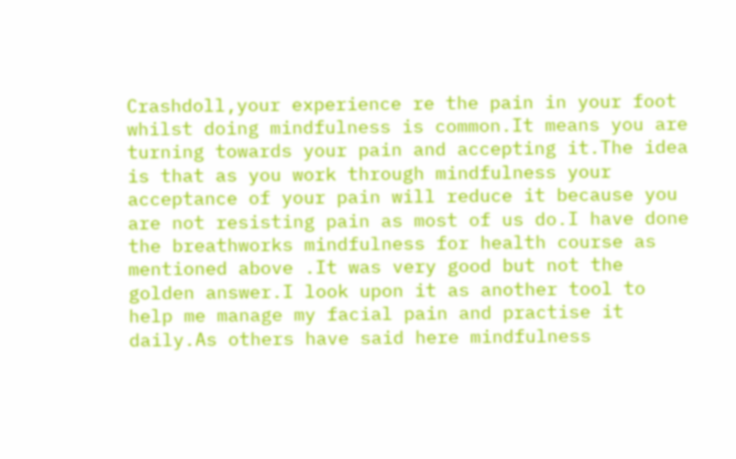Crashdoll,your experience re the pain in your foot whilst doing mindfulness is common.It means you are turning towards your pain and accepting it.The idea is that as you work through mindfulness your acceptance of your pain will reduce it because you are not resisting pain as most of us do.I have done the breathworks mindfulness for health course as mentioned above .It was very good but not the golden answer.I look upon it as another tool to help me manage my facial pain and practise it daily.As others have said here mindfulness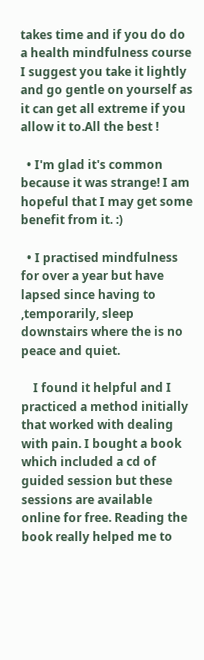takes time and if you do do a health mindfulness course I suggest you take it lightly and go gentle on yourself as it can get all extreme if you allow it to.All the best !

  • I'm glad it's common because it was strange! I am hopeful that I may get some benefit from it. :)

  • I practised mindfulness for over a year but have lapsed since having to ,temporarily, sleep downstairs where the is no peace and quiet.

    I found it helpful and I practiced a method initially that worked with dealing with pain. I bought a book which included a cd of guided session but these sessions are available online for free. Reading the book really helped me to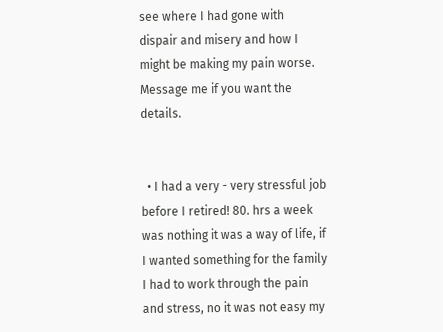see where I had gone with dispair and misery and how I might be making my pain worse. Message me if you want the details.


  • I had a very - very stressful job before I retired! 80. hrs a week was nothing it was a way of life, if I wanted something for the family I had to work through the pain and stress, no it was not easy my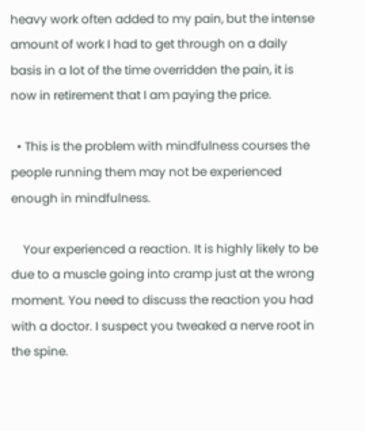heavy work often added to my pain, but the intense amount of work I had to get through on a daily basis in a lot of the time overridden the pain, it is now in retirement that I am paying the price.

  • This is the problem with mindfulness courses the people running them may not be experienced enough in mindfulness.

    Your experienced a reaction. It is highly likely to be due to a muscle going into cramp just at the wrong moment. You need to discuss the reaction you had with a doctor. I suspect you tweaked a nerve root in the spine.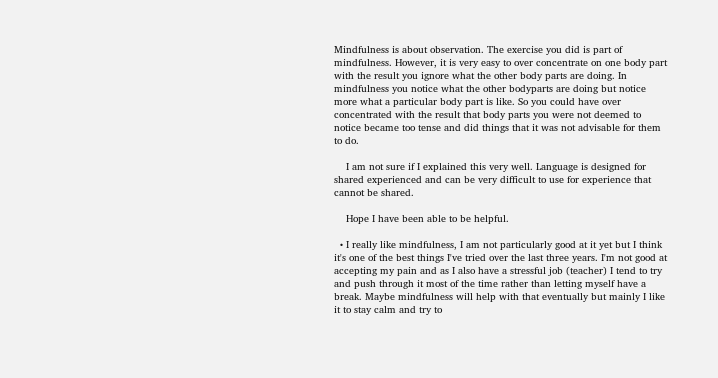Mindfulness is about observation. The exercise you did is part of mindfulness. However, it is very easy to over concentrate on one body part with the result you ignore what the other body parts are doing. In mindfulness you notice what the other bodyparts are doing but notice more what a particular body part is like. So you could have over concentrated with the result that body parts you were not deemed to notice became too tense and did things that it was not advisable for them to do.

    I am not sure if I explained this very well. Language is designed for shared experienced and can be very difficult to use for experience that cannot be shared.

    Hope I have been able to be helpful.

  • I really like mindfulness, I am not particularly good at it yet but I think it's one of the best things I've tried over the last three years. I'm not good at accepting my pain and as I also have a stressful job (teacher) I tend to try and push through it most of the time rather than letting myself have a break. Maybe mindfulness will help with that eventually but mainly I like it to stay calm and try to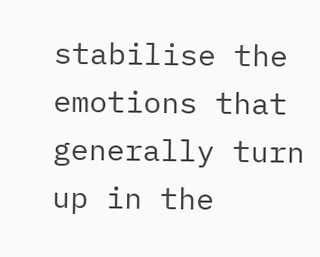stabilise the emotions that generally turn up in the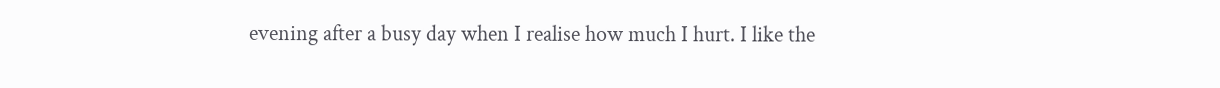evening after a busy day when I realise how much I hurt. I like the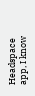Headspace app, I know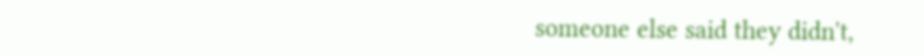someone else said they didn't,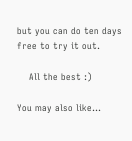but you can do ten days free to try it out.

    All the best :)

You may also like...